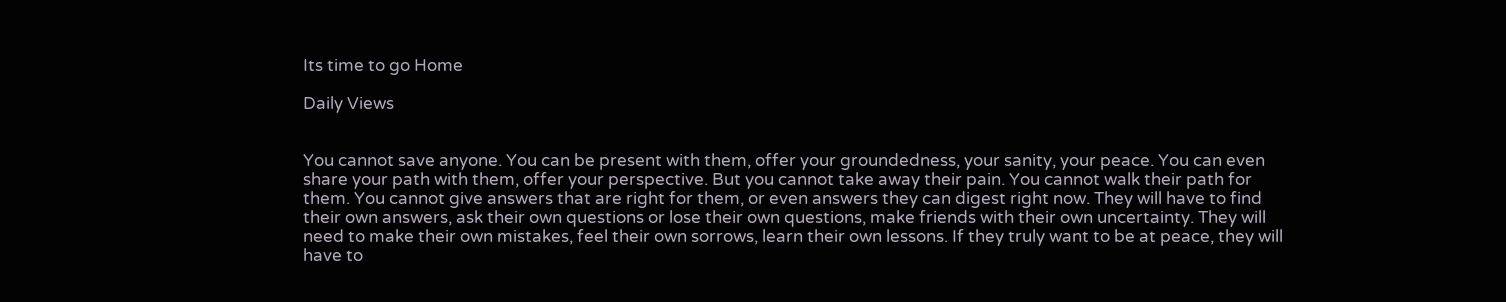Its time to go Home

Daily Views


You cannot save anyone. You can be present with them, offer your groundedness, your sanity, your peace. You can even share your path with them, offer your perspective. But you cannot take away their pain. You cannot walk their path for them. You cannot give answers that are right for them, or even answers they can digest right now. They will have to find their own answers, ask their own questions or lose their own questions, make friends with their own uncertainty. They will need to make their own mistakes, feel their own sorrows, learn their own lessons. If they truly want to be at peace, they will have to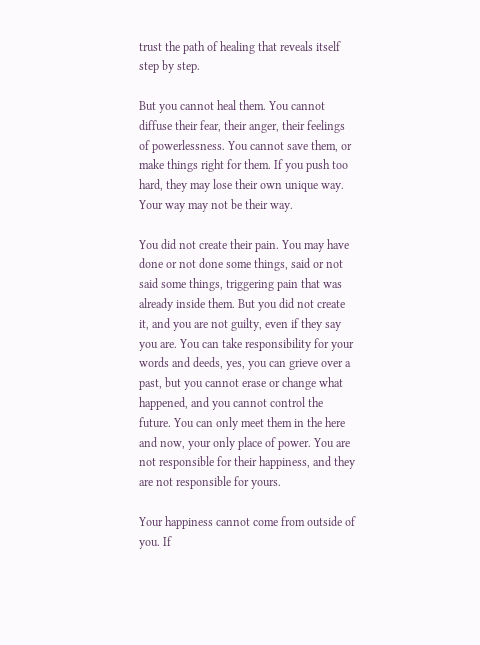trust the path of healing that reveals itself step by step.

But you cannot heal them. You cannot diffuse their fear, their anger, their feelings of powerlessness. You cannot save them, or make things right for them. If you push too hard, they may lose their own unique way. Your way may not be their way.

You did not create their pain. You may have done or not done some things, said or not said some things, triggering pain that was already inside them. But you did not create it, and you are not guilty, even if they say you are. You can take responsibility for your words and deeds, yes, you can grieve over a past, but you cannot erase or change what happened, and you cannot control the future. You can only meet them in the here and now, your only place of power. You are not responsible for their happiness, and they are not responsible for yours.

Your happiness cannot come from outside of you. If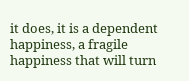it does, it is a dependent happiness, a fragile happiness that will turn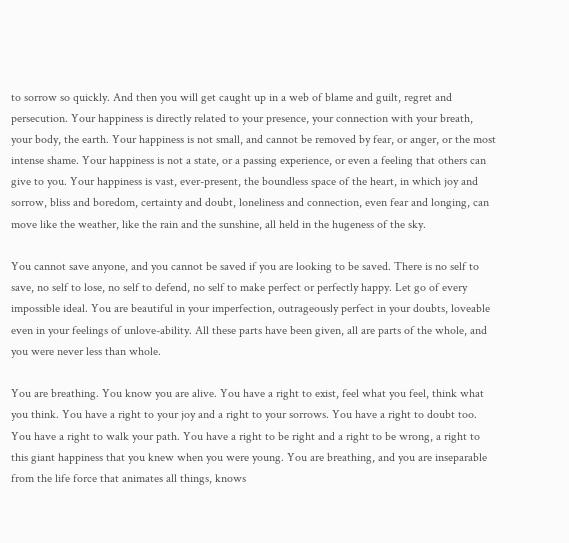to sorrow so quickly. And then you will get caught up in a web of blame and guilt, regret and persecution. Your happiness is directly related to your presence, your connection with your breath, your body, the earth. Your happiness is not small, and cannot be removed by fear, or anger, or the most intense shame. Your happiness is not a state, or a passing experience, or even a feeling that others can give to you. Your happiness is vast, ever-present, the boundless space of the heart, in which joy and sorrow, bliss and boredom, certainty and doubt, loneliness and connection, even fear and longing, can move like the weather, like the rain and the sunshine, all held in the hugeness of the sky.

You cannot save anyone, and you cannot be saved if you are looking to be saved. There is no self to save, no self to lose, no self to defend, no self to make perfect or perfectly happy. Let go of every impossible ideal. You are beautiful in your imperfection, outrageously perfect in your doubts, loveable even in your feelings of unlove-ability. All these parts have been given, all are parts of the whole, and you were never less than whole.

You are breathing. You know you are alive. You have a right to exist, feel what you feel, think what you think. You have a right to your joy and a right to your sorrows. You have a right to doubt too. You have a right to walk your path. You have a right to be right and a right to be wrong, a right to this giant happiness that you knew when you were young. You are breathing, and you are inseparable from the life force that animates all things, knows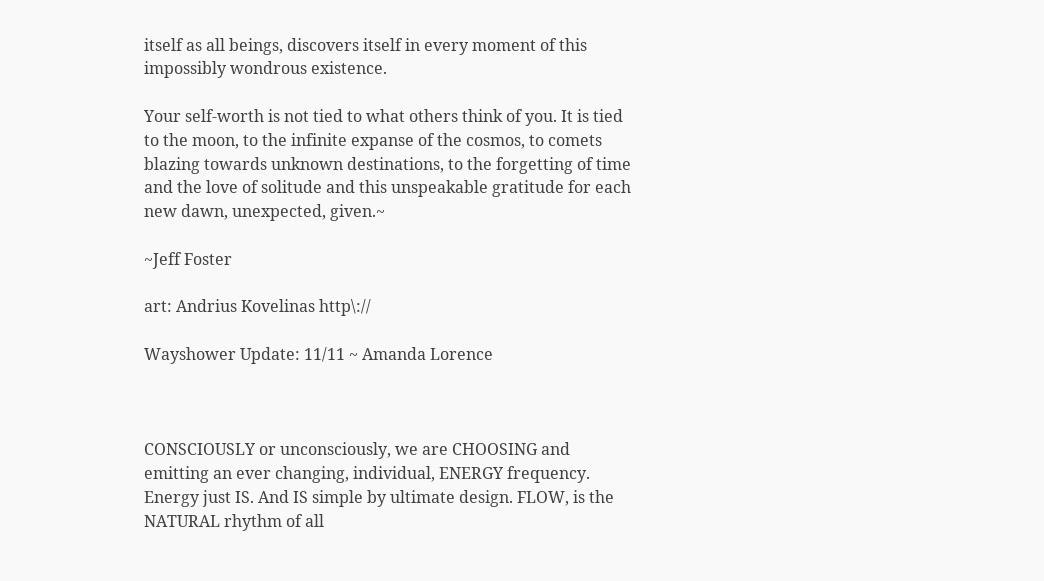itself as all beings, discovers itself in every moment of this impossibly wondrous existence.

Your self-worth is not tied to what others think of you. It is tied to the moon, to the infinite expanse of the cosmos, to comets blazing towards unknown destinations, to the forgetting of time and the love of solitude and this unspeakable gratitude for each new dawn, unexpected, given.~

~Jeff Foster

art: Andrius Kovelinas http\://

Wayshower Update: 11/11 ~ Amanda Lorence



CONSCIOUSLY or unconsciously, we are CHOOSING and emitting an ever changing, individual, ENERGY frequency. Energy just IS. And IS simple by ultimate design. FLOW, is the NATURAL rhythm of all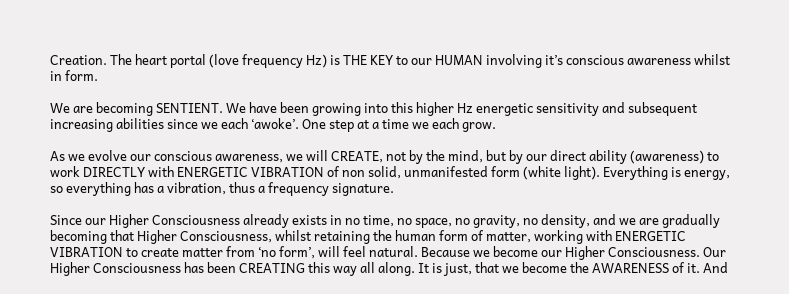Creation. The heart portal (love frequency Hz) is THE KEY to our HUMAN involving it’s conscious awareness whilst in form.

We are becoming SENTIENT. We have been growing into this higher Hz energetic sensitivity and subsequent increasing abilities since we each ‘awoke’. One step at a time we each grow.

As we evolve our conscious awareness, we will CREATE, not by the mind, but by our direct ability (awareness) to work DIRECTLY with ENERGETIC VIBRATION of non solid, unmanifested form (white light). Everything is energy, so everything has a vibration, thus a frequency signature.

Since our Higher Consciousness already exists in no time, no space, no gravity, no density, and we are gradually becoming that Higher Consciousness, whilst retaining the human form of matter, working with ENERGETIC VIBRATION to create matter from ‘no form’, will feel natural. Because we become our Higher Consciousness. Our Higher Consciousness has been CREATING this way all along. It is just, that we become the AWARENESS of it. And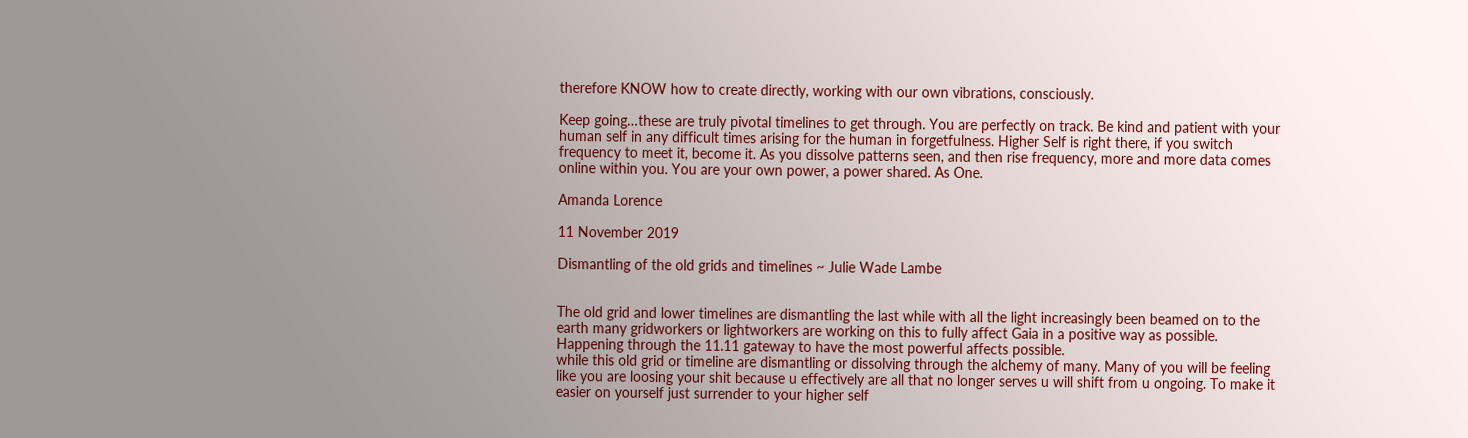therefore KNOW how to create directly, working with our own vibrations, consciously.

Keep going…these are truly pivotal timelines to get through. You are perfectly on track. Be kind and patient with your human self in any difficult times arising for the human in forgetfulness. Higher Self is right there, if you switch frequency to meet it, become it. As you dissolve patterns seen, and then rise frequency, more and more data comes online within you. You are your own power, a power shared. As One.

Amanda Lorence

11 November 2019

Dismantling of the old grids and timelines ~ Julie Wade Lambe


The old grid and lower timelines are dismantling the last while with all the light increasingly been beamed on to the earth many gridworkers or lightworkers are working on this to fully affect Gaia in a positive way as possible. Happening through the 11.11 gateway to have the most powerful affects possible.
while this old grid or timeline are dismantling or dissolving through the alchemy of many. Many of you will be feeling like you are loosing your shit because u effectively are all that no longer serves u will shift from u ongoing. To make it easier on yourself just surrender to your higher self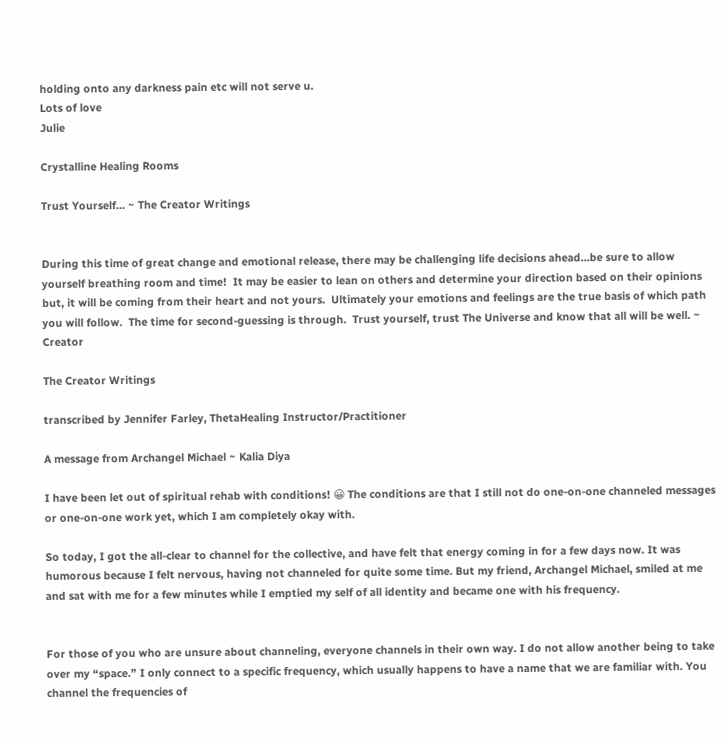holding onto any darkness pain etc will not serve u.
Lots of love
Julie

Crystalline Healing Rooms

Trust Yourself… ~ The Creator Writings


During this time of great change and emotional release, there may be challenging life decisions ahead…be sure to allow yourself breathing room and time!  It may be easier to lean on others and determine your direction based on their opinions but, it will be coming from their heart and not yours.  Ultimately your emotions and feelings are the true basis of which path you will follow.  The time for second-guessing is through.  Trust yourself, trust The Universe and know that all will be well. ~ Creator

The Creator Writings

transcribed by Jennifer Farley, ThetaHealing Instructor/Practitioner

A message from Archangel Michael ~ Kalia Diya

I have been let out of spiritual rehab with conditions! 😀 The conditions are that I still not do one-on-one channeled messages or one-on-one work yet, which I am completely okay with.

So today, I got the all-clear to channel for the collective, and have felt that energy coming in for a few days now. It was humorous because I felt nervous, having not channeled for quite some time. But my friend, Archangel Michael, smiled at me and sat with me for a few minutes while I emptied my self of all identity and became one with his frequency.


For those of you who are unsure about channeling, everyone channels in their own way. I do not allow another being to take over my “space.” I only connect to a specific frequency, which usually happens to have a name that we are familiar with. You channel the frequencies of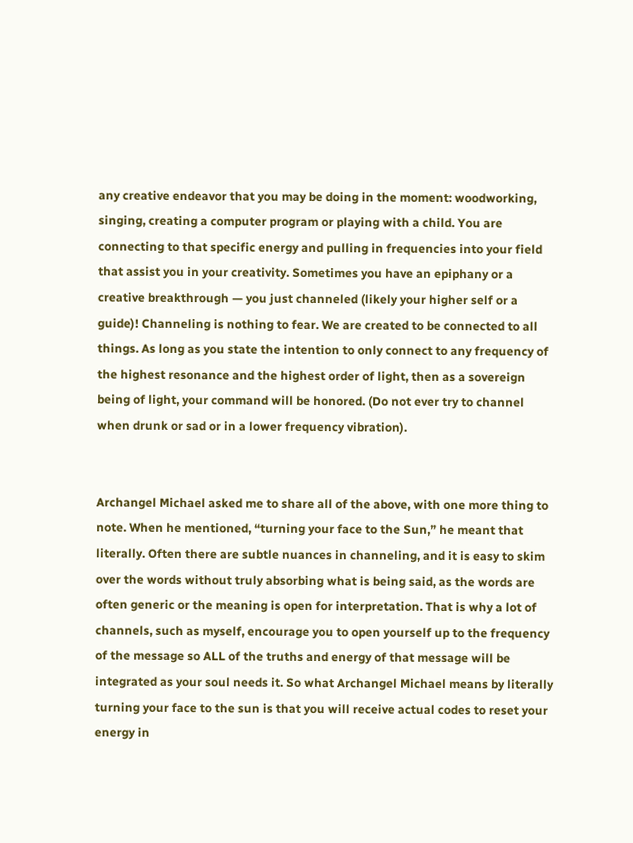any creative endeavor that you may be doing in the moment: woodworking, singing, creating a computer program or playing with a child. You are connecting to that specific energy and pulling in frequencies into your field that assist you in your creativity. Sometimes you have an epiphany or a creative breakthrough — you just channeled (likely your higher self or a guide)! Channeling is nothing to fear. We are created to be connected to all things. As long as you state the intention to only connect to any frequency of the highest resonance and the highest order of light, then as a sovereign being of light, your command will be honored. (Do not ever try to channel when drunk or sad or in a lower frequency vibration).


Archangel Michael asked me to share all of the above, with one more thing to note. When he mentioned, “turning your face to the Sun,” he meant that literally. Often there are subtle nuances in channeling, and it is easy to skim over the words without truly absorbing what is being said, as the words are often generic or the meaning is open for interpretation. That is why a lot of channels, such as myself, encourage you to open yourself up to the frequency of the message so ALL of the truths and energy of that message will be integrated as your soul needs it. So what Archangel Michael means by literally turning your face to the sun is that you will receive actual codes to reset your energy in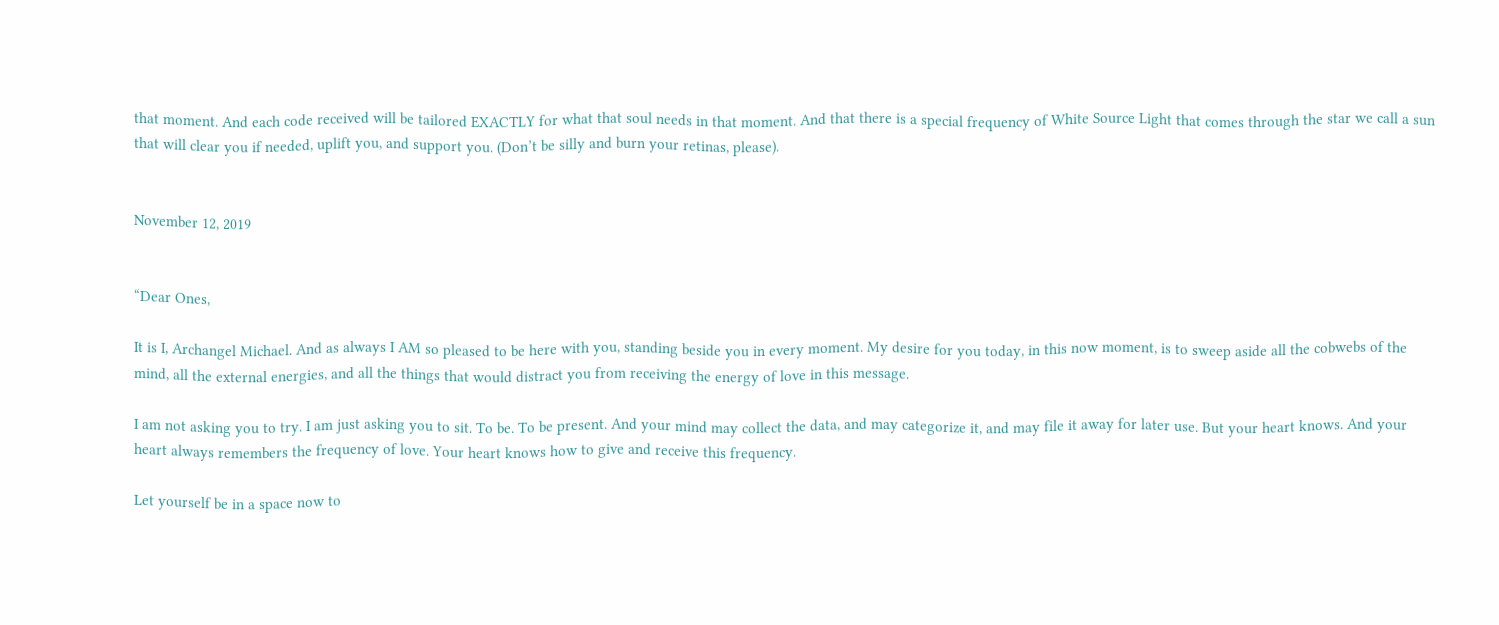that moment. And each code received will be tailored EXACTLY for what that soul needs in that moment. And that there is a special frequency of White Source Light that comes through the star we call a sun that will clear you if needed, uplift you, and support you. (Don’t be silly and burn your retinas, please).


November 12, 2019


“Dear Ones,

It is I, Archangel Michael. And as always I AM so pleased to be here with you, standing beside you in every moment. My desire for you today, in this now moment, is to sweep aside all the cobwebs of the mind, all the external energies, and all the things that would distract you from receiving the energy of love in this message.

I am not asking you to try. I am just asking you to sit. To be. To be present. And your mind may collect the data, and may categorize it, and may file it away for later use. But your heart knows. And your heart always remembers the frequency of love. Your heart knows how to give and receive this frequency.

Let yourself be in a space now to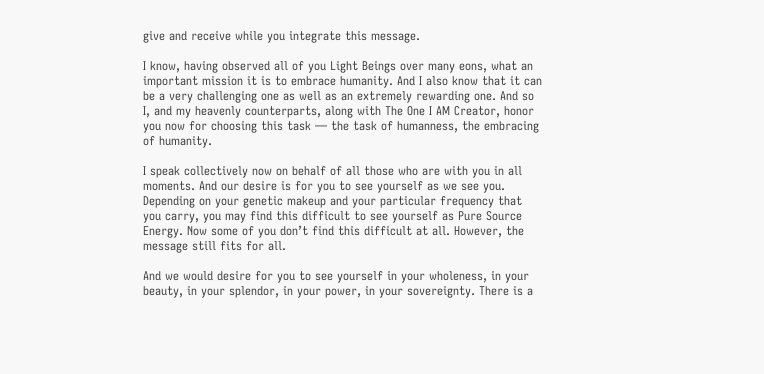give and receive while you integrate this message.

I know, having observed all of you Light Beings over many eons, what an important mission it is to embrace humanity. And I also know that it can be a very challenging one as well as an extremely rewarding one. And so I, and my heavenly counterparts, along with The One I AM Creator, honor you now for choosing this task — the task of humanness, the embracing of humanity.

I speak collectively now on behalf of all those who are with you in all moments. And our desire is for you to see yourself as we see you. Depending on your genetic makeup and your particular frequency that you carry, you may find this difficult to see yourself as Pure Source Energy. Now some of you don’t find this difficult at all. However, the message still fits for all.

And we would desire for you to see yourself in your wholeness, in your beauty, in your splendor, in your power, in your sovereignty. There is a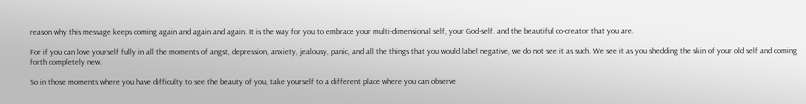reason why this message keeps coming again and again and again. It is the way for you to embrace your multi-dimensional self, your God-self. and the beautiful co-creator that you are.

For if you can love yourself fully in all the moments of angst, depression, anxiety, jealousy, panic, and all the things that you would label negative, we do not see it as such. We see it as you shedding the skin of your old self and coming forth completely new.

So in those moments where you have difficulty to see the beauty of you, take yourself to a different place where you can observe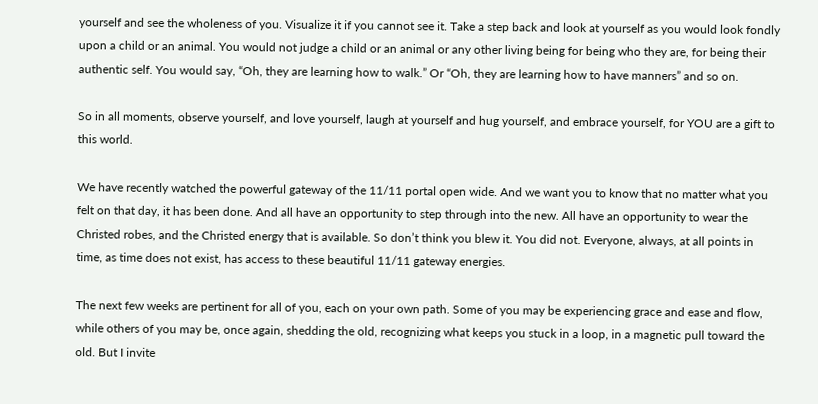yourself and see the wholeness of you. Visualize it if you cannot see it. Take a step back and look at yourself as you would look fondly upon a child or an animal. You would not judge a child or an animal or any other living being for being who they are, for being their authentic self. You would say, “Oh, they are learning how to walk.” Or “Oh, they are learning how to have manners” and so on.

So in all moments, observe yourself, and love yourself, laugh at yourself and hug yourself, and embrace yourself, for YOU are a gift to this world.

We have recently watched the powerful gateway of the 11/11 portal open wide. And we want you to know that no matter what you felt on that day, it has been done. And all have an opportunity to step through into the new. All have an opportunity to wear the Christed robes, and the Christed energy that is available. So don’t think you blew it. You did not. Everyone, always, at all points in time, as time does not exist, has access to these beautiful 11/11 gateway energies.

The next few weeks are pertinent for all of you, each on your own path. Some of you may be experiencing grace and ease and flow, while others of you may be, once again, shedding the old, recognizing what keeps you stuck in a loop, in a magnetic pull toward the old. But I invite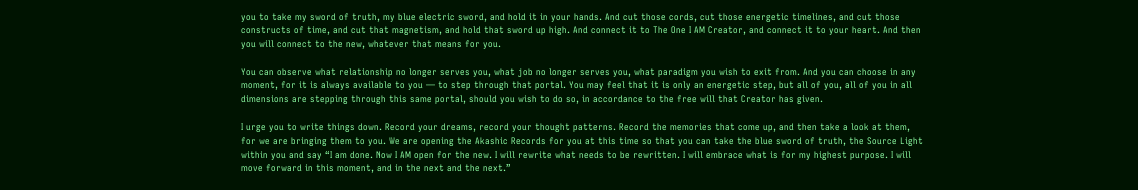you to take my sword of truth, my blue electric sword, and hold it in your hands. And cut those cords, cut those energetic timelines, and cut those constructs of time, and cut that magnetism, and hold that sword up high. And connect it to The One I AM Creator, and connect it to your heart. And then you will connect to the new, whatever that means for you.

You can observe what relationship no longer serves you, what job no longer serves you, what paradigm you wish to exit from. And you can choose in any moment, for it is always available to you — to step through that portal. You may feel that it is only an energetic step, but all of you, all of you in all dimensions are stepping through this same portal, should you wish to do so, in accordance to the free will that Creator has given.

I urge you to write things down. Record your dreams, record your thought patterns. Record the memories that come up, and then take a look at them, for we are bringing them to you. We are opening the Akashic Records for you at this time so that you can take the blue sword of truth, the Source Light within you and say “I am done. Now I AM open for the new. I will rewrite what needs to be rewritten. I will embrace what is for my highest purpose. I will move forward in this moment, and in the next and the next.”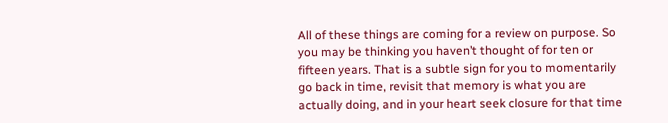All of these things are coming for a review on purpose. So you may be thinking you haven’t thought of for ten or fifteen years. That is a subtle sign for you to momentarily go back in time, revisit that memory is what you are actually doing, and in your heart seek closure for that time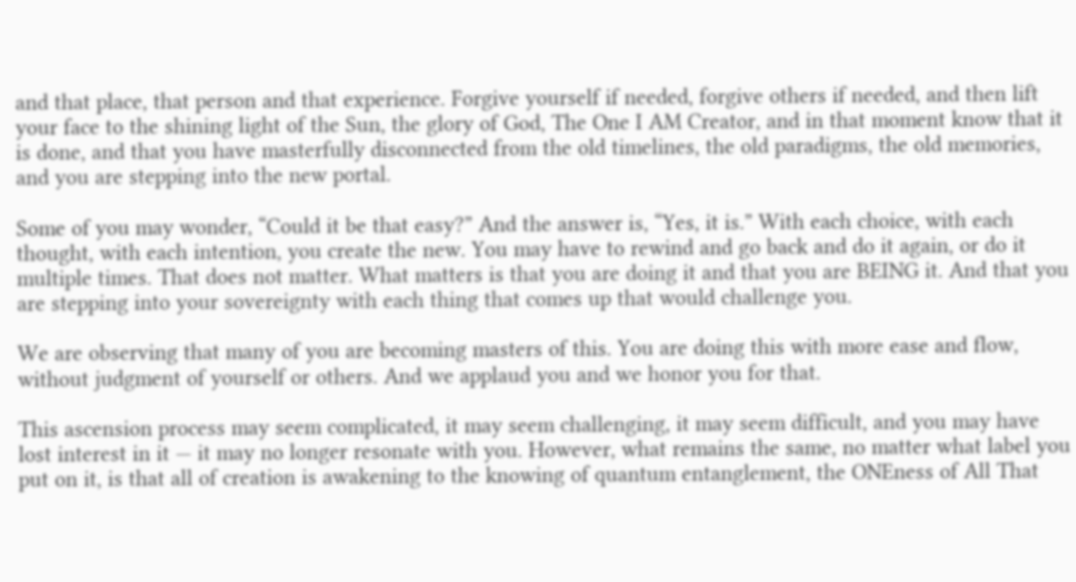and that place, that person and that experience. Forgive yourself if needed, forgive others if needed, and then lift your face to the shining light of the Sun, the glory of God, The One I AM Creator, and in that moment know that it is done, and that you have masterfully disconnected from the old timelines, the old paradigms, the old memories, and you are stepping into the new portal.

Some of you may wonder, “Could it be that easy?” And the answer is, “Yes, it is.” With each choice, with each thought, with each intention, you create the new. You may have to rewind and go back and do it again, or do it multiple times. That does not matter. What matters is that you are doing it and that you are BEING it. And that you are stepping into your sovereignty with each thing that comes up that would challenge you.

We are observing that many of you are becoming masters of this. You are doing this with more ease and flow, without judgment of yourself or others. And we applaud you and we honor you for that.

This ascension process may seem complicated, it may seem challenging, it may seem difficult, and you may have lost interest in it — it may no longer resonate with you. However, what remains the same, no matter what label you put on it, is that all of creation is awakening to the knowing of quantum entanglement, the ONEness of All That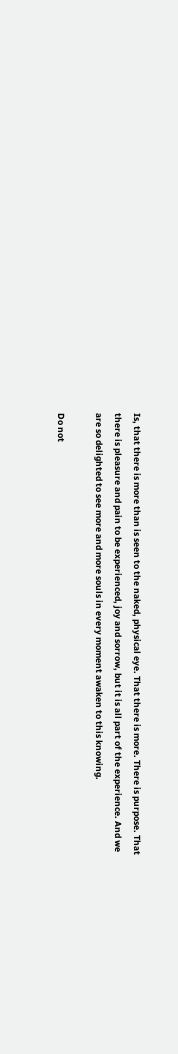Is, that there is more than is seen to the naked, physical eye. That there is more. There is purpose. That there is pleasure and pain to be experienced, joy and sorrow, but it is all part of the experience. And we are so delighted to see more and more souls in every moment awaken to this knowing.

Do not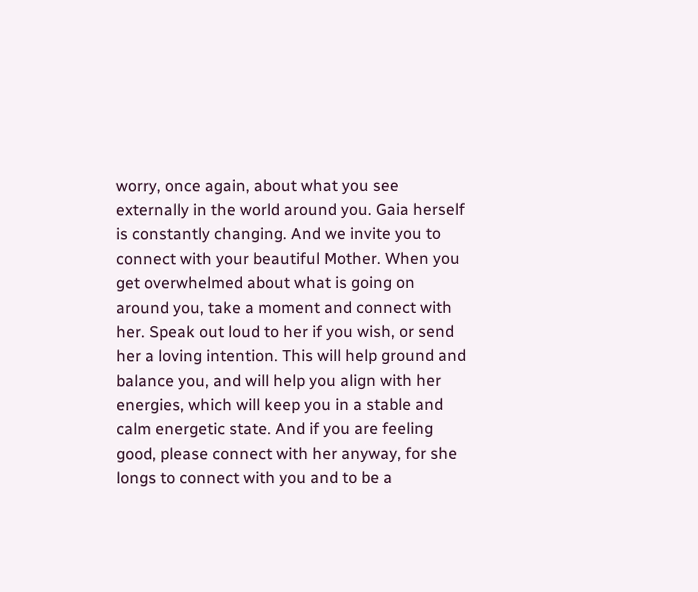worry, once again, about what you see externally in the world around you. Gaia herself is constantly changing. And we invite you to connect with your beautiful Mother. When you get overwhelmed about what is going on around you, take a moment and connect with her. Speak out loud to her if you wish, or send her a loving intention. This will help ground and balance you, and will help you align with her energies, which will keep you in a stable and calm energetic state. And if you are feeling good, please connect with her anyway, for she longs to connect with you and to be a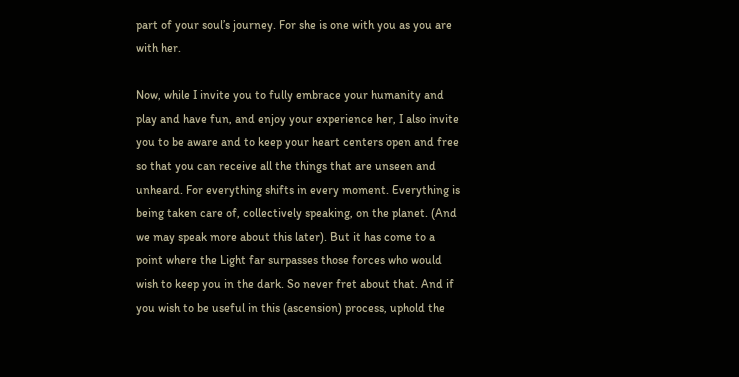part of your soul’s journey. For she is one with you as you are with her.

Now, while I invite you to fully embrace your humanity and play and have fun, and enjoy your experience her, I also invite you to be aware and to keep your heart centers open and free so that you can receive all the things that are unseen and unheard. For everything shifts in every moment. Everything is being taken care of, collectively speaking, on the planet. (And we may speak more about this later). But it has come to a point where the Light far surpasses those forces who would wish to keep you in the dark. So never fret about that. And if you wish to be useful in this (ascension) process, uphold the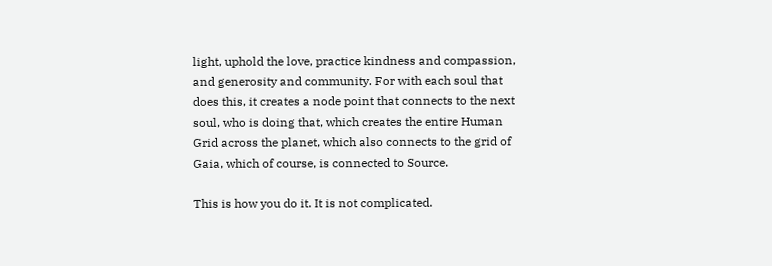light, uphold the love, practice kindness and compassion, and generosity and community. For with each soul that does this, it creates a node point that connects to the next soul, who is doing that, which creates the entire Human Grid across the planet, which also connects to the grid of Gaia, which of course, is connected to Source.

This is how you do it. It is not complicated.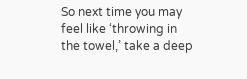So next time you may feel like ‘throwing in the towel,’ take a deep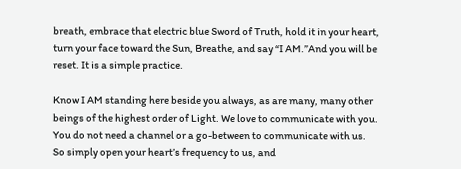breath, embrace that electric blue Sword of Truth, hold it in your heart, turn your face toward the Sun, Breathe, and say “I AM.”And you will be reset. It is a simple practice.

Know I AM standing here beside you always, as are many, many other beings of the highest order of Light. We love to communicate with you. You do not need a channel or a go-between to communicate with us. So simply open your heart’s frequency to us, and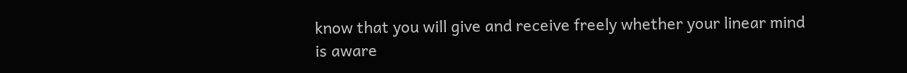know that you will give and receive freely whether your linear mind is aware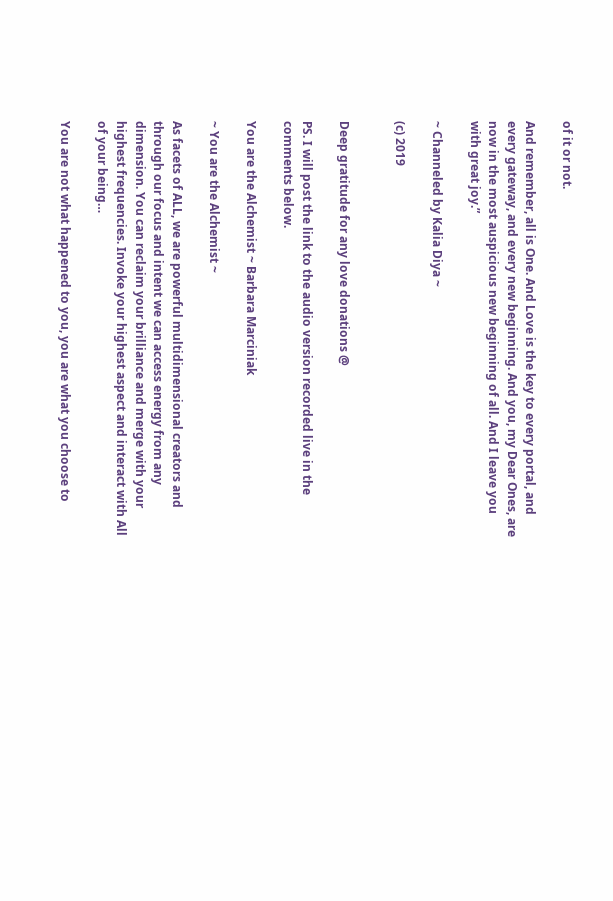of it or not.

And remember, all is One. And Love is the key to every portal, and every gateway, and every new beginning. And you, my Dear Ones, are now in the most auspicious new beginning of all. And I leave you with great joy.”

~ Channeled by Kalia Diya ~

(c) 2019


Deep gratitude for any love donations @

PS. I will post the link to the audio version recorded live in the comments below.

You are the Alchemist ~ Barbara Marciniak

~ You are the Alchemist ~

As facets of ALL, we are powerful multidimensional creators and through our focus and intent we can access energy from any dimension. You can reclaim your brilliance and merge with your highest frequencies. Invoke your highest aspect and interact with All of your being…

You are not what happened to you, you are what you choose to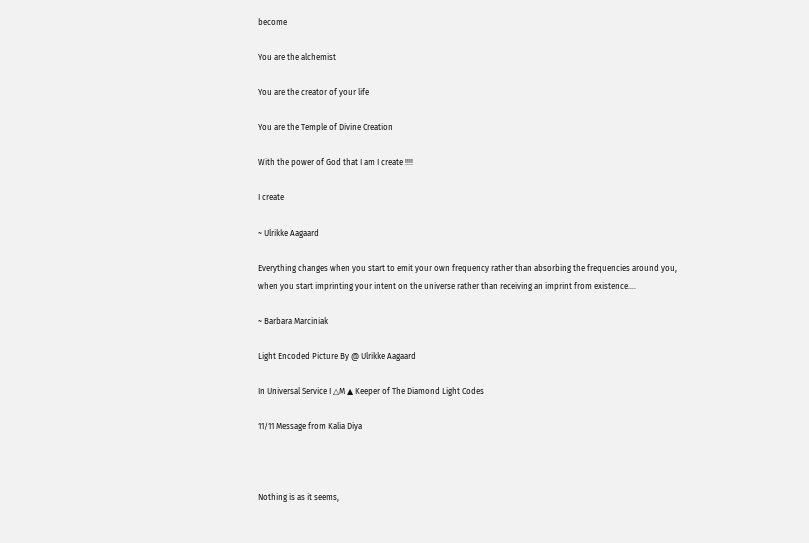become

You are the alchemist

You are the creator of your life

You are the Temple of Divine Creation

With the power of God that I am I create !!!!

I create

~ Ulrikke Aagaard

Everything changes when you start to emit your own frequency rather than absorbing the frequencies around you, when you start imprinting your intent on the universe rather than receiving an imprint from existence….

~ Barbara Marciniak

Light Encoded Picture By @ Ulrikke Aagaard

In Universal Service I △M ▲ Keeper of The Diamond Light Codes

11/11 Message from Kalia Diya



Nothing is as it seems,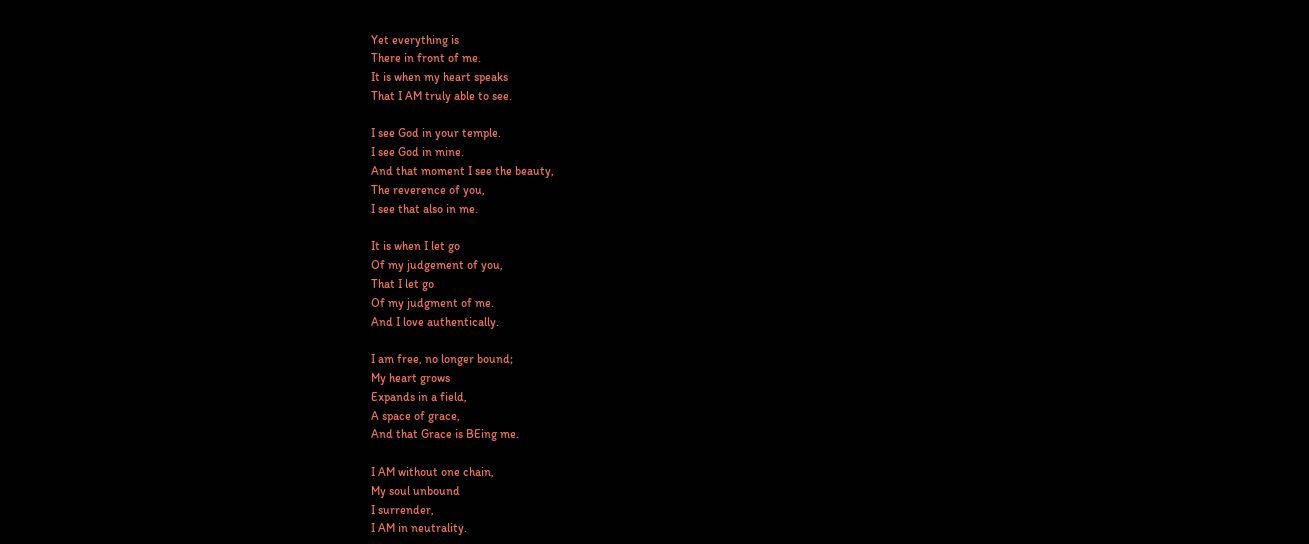Yet everything is
There in front of me.
It is when my heart speaks
That I AM truly able to see.

I see God in your temple.
I see God in mine.
And that moment I see the beauty,
The reverence of you,
I see that also in me.

It is when I let go
Of my judgement of you,
That I let go
Of my judgment of me.
And I love authentically.

I am free, no longer bound;
My heart grows
Expands in a field,
A space of grace,
And that Grace is BEing me.

I AM without one chain,
My soul unbound
I surrender,
I AM in neutrality.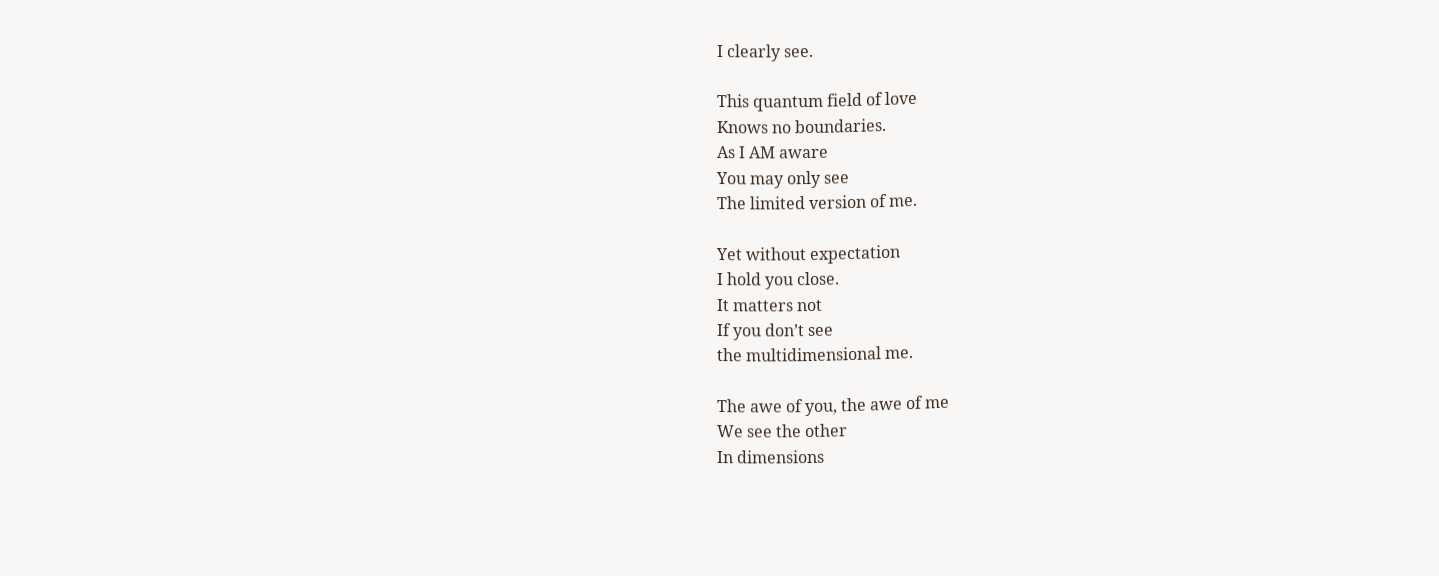I clearly see.

This quantum field of love
Knows no boundaries.
As I AM aware
You may only see
The limited version of me.

Yet without expectation
I hold you close.
It matters not
If you don’t see
the multidimensional me.

The awe of you, the awe of me
We see the other
In dimensions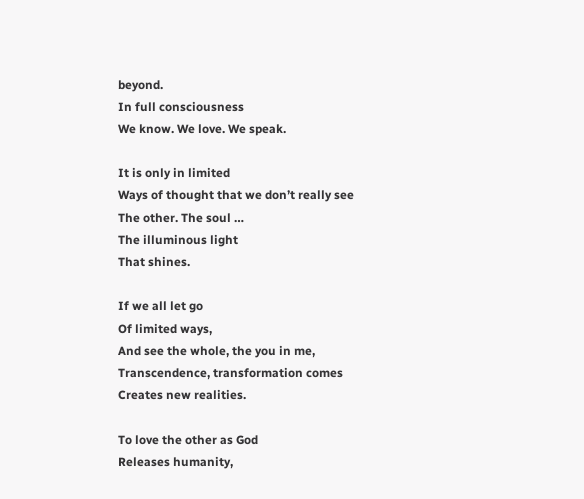beyond.
In full consciousness
We know. We love. We speak.

It is only in limited
Ways of thought that we don’t really see
The other. The soul …
The illuminous light
That shines.

If we all let go
Of limited ways,
And see the whole, the you in me,
Transcendence, transformation comes
Creates new realities.

To love the other as God
Releases humanity,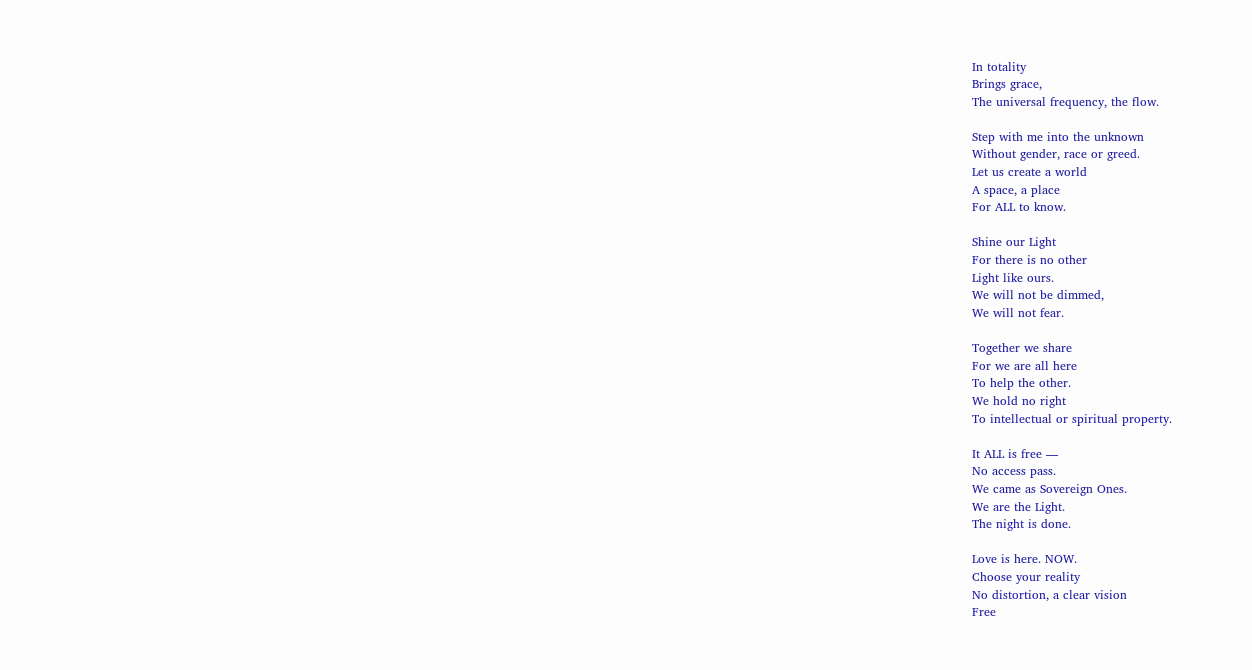In totality
Brings grace,
The universal frequency, the flow.

Step with me into the unknown
Without gender, race or greed.
Let us create a world
A space, a place
For ALL to know.

Shine our Light
For there is no other
Light like ours.
We will not be dimmed,
We will not fear.

Together we share
For we are all here
To help the other.
We hold no right
To intellectual or spiritual property.

It ALL is free —
No access pass.
We came as Sovereign Ones.
We are the Light.
The night is done.

Love is here. NOW.
Choose your reality
No distortion, a clear vision
Free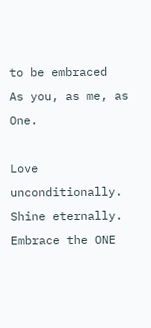to be embraced
As you, as me, as One.

Love unconditionally.
Shine eternally.
Embrace the ONE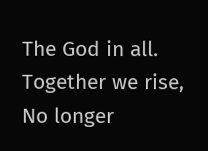The God in all.
Together we rise,
No longer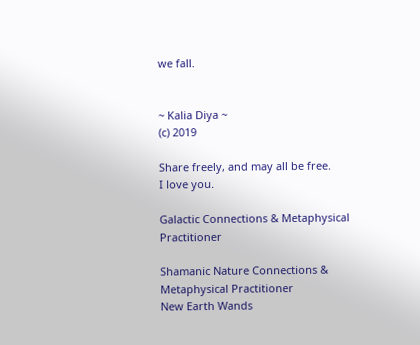we fall.


~ Kalia Diya ~
(c) 2019

Share freely, and may all be free.
I love you.

Galactic Connections & Metaphysical Practitioner

Shamanic Nature Connections & Metaphysical Practitioner
New Earth Wands